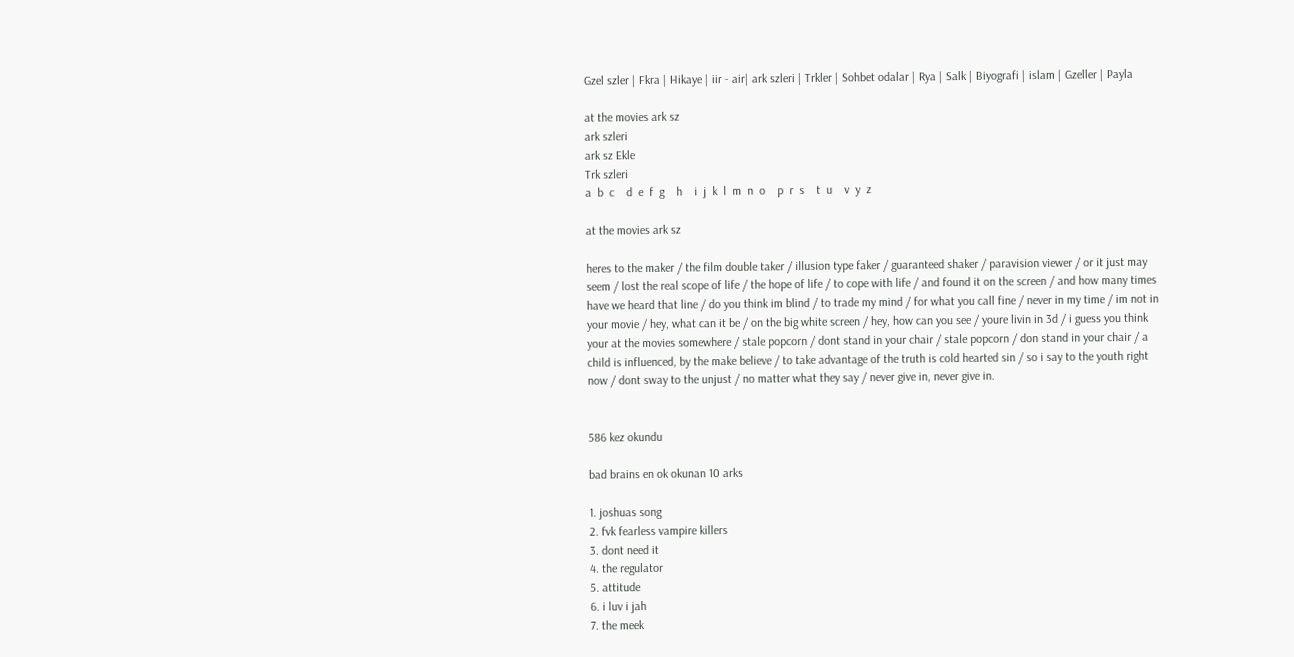Gzel szler | Fkra | Hikaye | iir - air| ark szleri | Trkler | Sohbet odalar | Rya | Salk | Biyografi | islam | Gzeller | Payla

at the movies ark sz
ark szleri
ark sz Ekle
Trk szleri
a  b  c    d  e  f  g    h    i  j  k  l  m  n  o    p  r  s    t  u    v  y  z

at the movies ark sz

heres to the maker / the film double taker / illusion type faker / guaranteed shaker / paravision viewer / or it just may seem / lost the real scope of life / the hope of life / to cope with life / and found it on the screen / and how many times have we heard that line / do you think im blind / to trade my mind / for what you call fine / never in my time / im not in your movie / hey, what can it be / on the big white screen / hey, how can you see / youre livin in 3d / i guess you think your at the movies somewhere / stale popcorn / dont stand in your chair / stale popcorn / don stand in your chair / a child is influenced, by the make believe / to take advantage of the truth is cold hearted sin / so i say to the youth right now / dont sway to the unjust / no matter what they say / never give in, never give in.


586 kez okundu

bad brains en ok okunan 10 arks

1. joshuas song
2. fvk fearless vampire killers
3. dont need it
4. the regulator
5. attitude
6. i luv i jah
7. the meek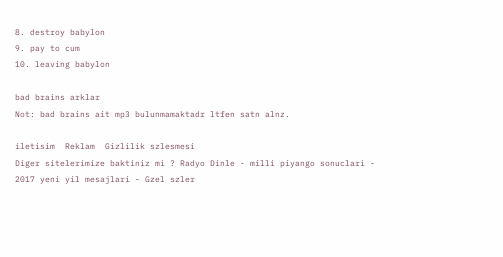8. destroy babylon
9. pay to cum
10. leaving babylon

bad brains arklar
Not: bad brains ait mp3 bulunmamaktadr ltfen satn alnz.

iletisim  Reklam  Gizlilik szlesmesi
Diger sitelerimize baktiniz mi ? Radyo Dinle - milli piyango sonuclari - 2017 yeni yil mesajlari - Gzel szler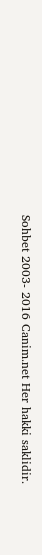Sohbet 2003- 2016 Canim.net Her hakki saklidir.